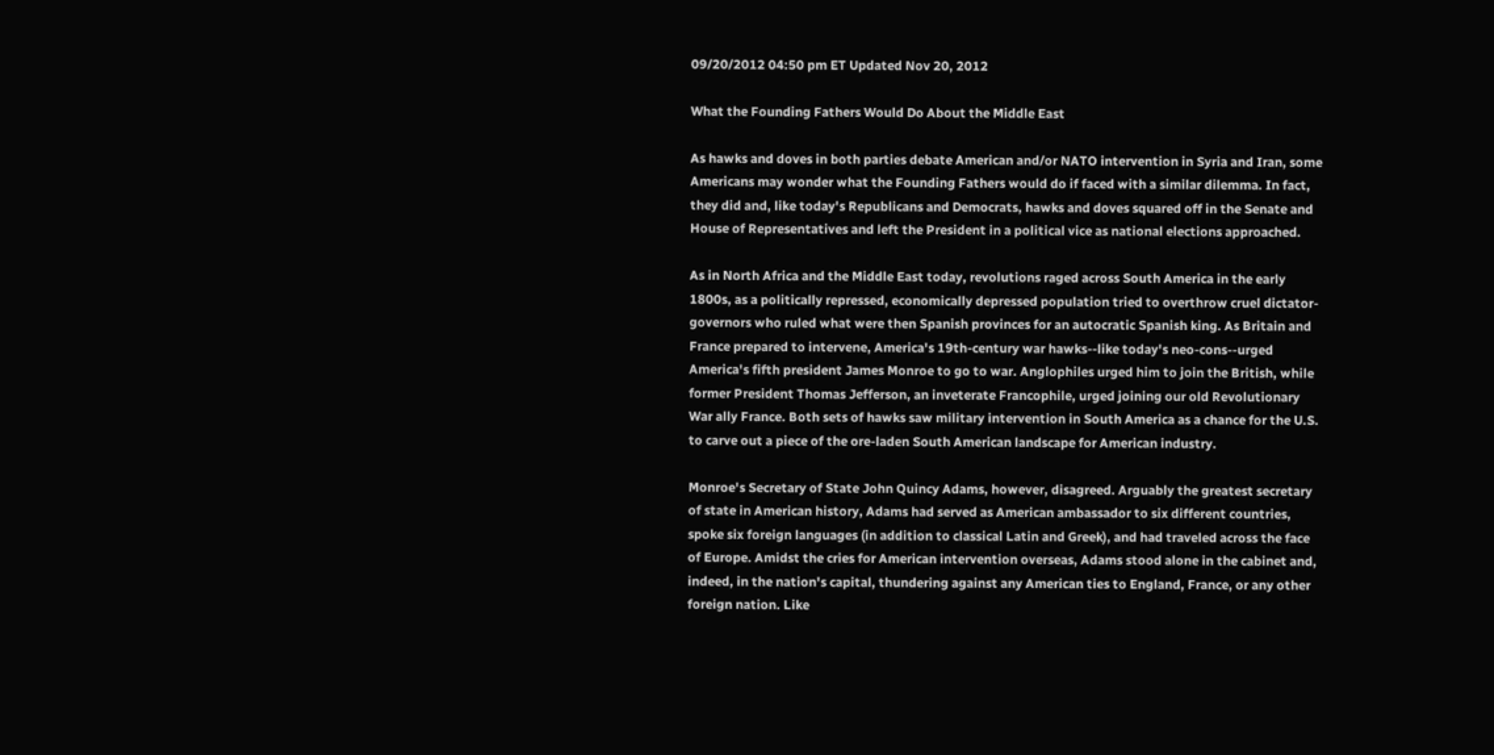09/20/2012 04:50 pm ET Updated Nov 20, 2012

What the Founding Fathers Would Do About the Middle East

As hawks and doves in both parties debate American and/or NATO intervention in Syria and Iran, some Americans may wonder what the Founding Fathers would do if faced with a similar dilemma. In fact, they did and, like today's Republicans and Democrats, hawks and doves squared off in the Senate and House of Representatives and left the President in a political vice as national elections approached.

As in North Africa and the Middle East today, revolutions raged across South America in the early 1800s, as a politically repressed, economically depressed population tried to overthrow cruel dictator-governors who ruled what were then Spanish provinces for an autocratic Spanish king. As Britain and France prepared to intervene, America's 19th-century war hawks--like today's neo-cons--urged America's fifth president James Monroe to go to war. Anglophiles urged him to join the British, while former President Thomas Jefferson, an inveterate Francophile, urged joining our old Revolutionary War ally France. Both sets of hawks saw military intervention in South America as a chance for the U.S. to carve out a piece of the ore-laden South American landscape for American industry.

Monroe's Secretary of State John Quincy Adams, however, disagreed. Arguably the greatest secretary of state in American history, Adams had served as American ambassador to six different countries, spoke six foreign languages (in addition to classical Latin and Greek), and had traveled across the face of Europe. Amidst the cries for American intervention overseas, Adams stood alone in the cabinet and, indeed, in the nation's capital, thundering against any American ties to England, France, or any other foreign nation. Like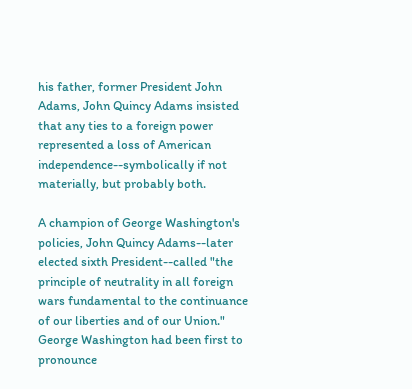his father, former President John Adams, John Quincy Adams insisted that any ties to a foreign power represented a loss of American independence--symbolically if not materially, but probably both.

A champion of George Washington's policies, John Quincy Adams--later elected sixth President--called "the principle of neutrality in all foreign wars fundamental to the continuance of our liberties and of our Union." George Washington had been first to pronounce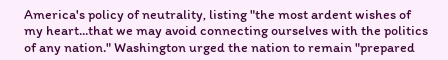America's policy of neutrality, listing "the most ardent wishes of my heart...that we may avoid connecting ourselves with the politics of any nation." Washington urged the nation to remain "prepared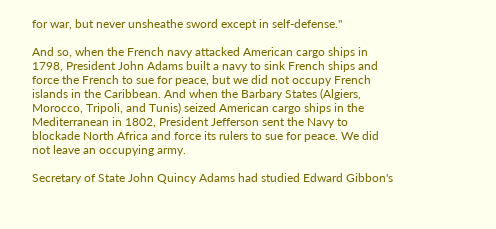for war, but never unsheathe sword except in self-defense."

And so, when the French navy attacked American cargo ships in 1798, President John Adams built a navy to sink French ships and force the French to sue for peace, but we did not occupy French islands in the Caribbean. And when the Barbary States (Algiers, Morocco, Tripoli, and Tunis) seized American cargo ships in the Mediterranean in 1802, President Jefferson sent the Navy to blockade North Africa and force its rulers to sue for peace. We did not leave an occupying army.

Secretary of State John Quincy Adams had studied Edward Gibbon's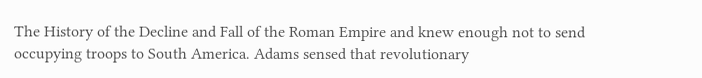The History of the Decline and Fall of the Roman Empire and knew enough not to send occupying troops to South America. Adams sensed that revolutionary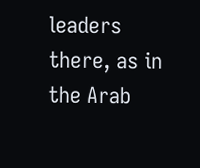leaders there, as in the Arab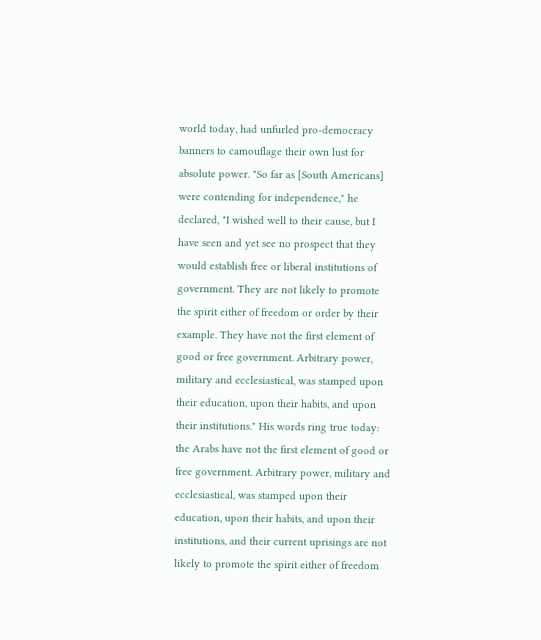world today, had unfurled pro-democracy banners to camouflage their own lust for absolute power. "So far as [South Americans] were contending for independence," he declared, "I wished well to their cause, but I have seen and yet see no prospect that they would establish free or liberal institutions of government. They are not likely to promote the spirit either of freedom or order by their example. They have not the first element of good or free government. Arbitrary power, military and ecclesiastical, was stamped upon their education, upon their habits, and upon their institutions." His words ring true today: the Arabs have not the first element of good or free government. Arbitrary power, military and ecclesiastical, was stamped upon their education, upon their habits, and upon their institutions, and their current uprisings are not likely to promote the spirit either of freedom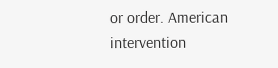or order. American intervention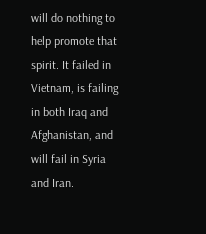will do nothing to help promote that spirit. It failed in Vietnam, is failing in both Iraq and Afghanistan, and will fail in Syria and Iran.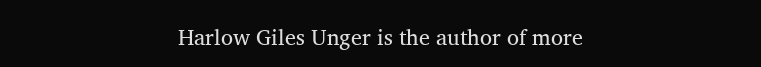Harlow Giles Unger is the author of more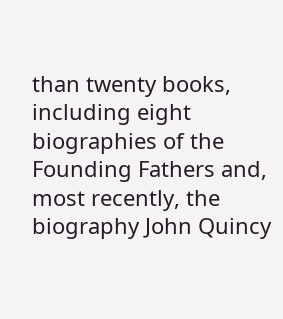than twenty books, including eight biographies of the Founding Fathers and, most recently, the biography John Quincy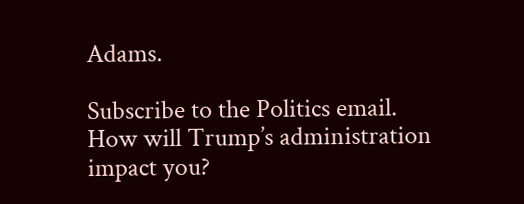Adams.

Subscribe to the Politics email.
How will Trump’s administration impact you?